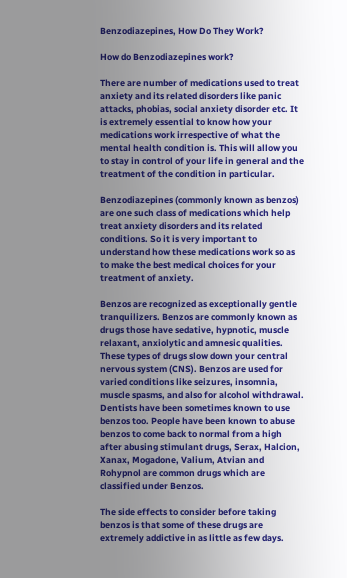Benzodiazepines, How Do They Work?

How do Benzodiazepines work?

There are number of medications used to treat anxiety and its related disorders like panic attacks, phobias, social anxiety disorder etc. It is extremely essential to know how your medications work irrespective of what the mental health condition is. This will allow you to stay in control of your life in general and the treatment of the condition in particular.

Benzodiazepines (commonly known as benzos) are one such class of medications which help treat anxiety disorders and its related conditions. So it is very important to understand how these medications work so as to make the best medical choices for your treatment of anxiety.

Benzos are recognized as exceptionally gentle tranquilizers. Benzos are commonly known as drugs those have sedative, hypnotic, muscle relaxant, anxiolytic and amnesic qualities. These types of drugs slow down your central nervous system (CNS). Benzos are used for varied conditions like seizures, insomnia, muscle spasms, and also for alcohol withdrawal. Dentists have been sometimes known to use benzos too. People have been known to abuse benzos to come back to normal from a high after abusing stimulant drugs, Serax, Halcion, Xanax, Mogadone, Valium, Atvian and Rohypnol are common drugs which are classified under Benzos.

The side effects to consider before taking benzos is that some of these drugs are extremely addictive in as little as few days.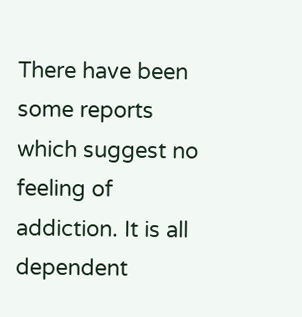There have been some reports which suggest no feeling of addiction. It is all dependent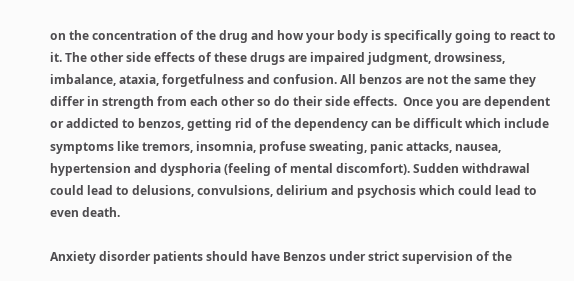on the concentration of the drug and how your body is specifically going to react to it. The other side effects of these drugs are impaired judgment, drowsiness, imbalance, ataxia, forgetfulness and confusion. All benzos are not the same they differ in strength from each other so do their side effects.  Once you are dependent or addicted to benzos, getting rid of the dependency can be difficult which include symptoms like tremors, insomnia, profuse sweating, panic attacks, nausea, hypertension and dysphoria (feeling of mental discomfort). Sudden withdrawal could lead to delusions, convulsions, delirium and psychosis which could lead to even death.

Anxiety disorder patients should have Benzos under strict supervision of the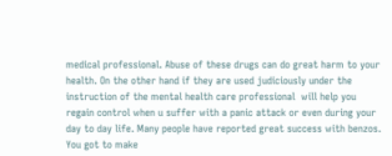medical professional. Abuse of these drugs can do great harm to your health. On the other hand if they are used judiciously under the instruction of the mental health care professional  will help you regain control when u suffer with a panic attack or even during your day to day life. Many people have reported great success with benzos.  You got to make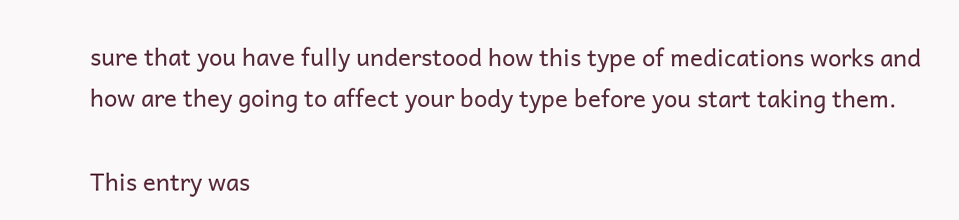sure that you have fully understood how this type of medications works and how are they going to affect your body type before you start taking them.

This entry was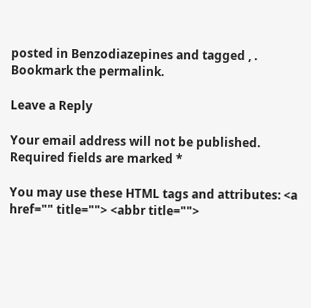posted in Benzodiazepines and tagged , . Bookmark the permalink.

Leave a Reply

Your email address will not be published. Required fields are marked *

You may use these HTML tags and attributes: <a href="" title=""> <abbr title="">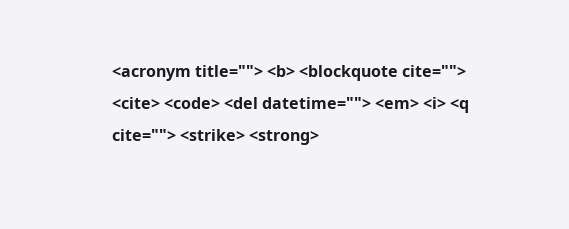<acronym title=""> <b> <blockquote cite=""> <cite> <code> <del datetime=""> <em> <i> <q cite=""> <strike> <strong>